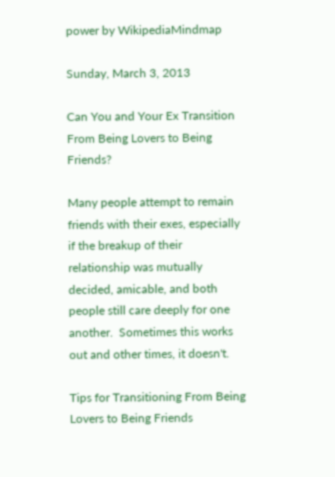power by WikipediaMindmap

Sunday, March 3, 2013

Can You and Your Ex Transition From Being Lovers to Being Friends?

Many people attempt to remain friends with their exes, especially if the breakup of their relationship was mutually decided, amicable, and both people still care deeply for one another.  Sometimes this works out and other times, it doesn't.

Tips for Transitioning From Being Lovers to Being Friends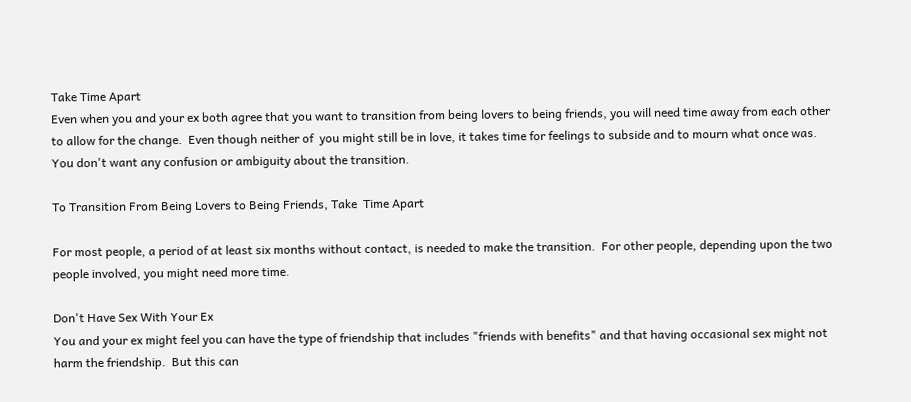Take Time Apart
Even when you and your ex both agree that you want to transition from being lovers to being friends, you will need time away from each other to allow for the change.  Even though neither of  you might still be in love, it takes time for feelings to subside and to mourn what once was.  You don't want any confusion or ambiguity about the transition.

To Transition From Being Lovers to Being Friends, Take  Time Apart

For most people, a period of at least six months without contact, is needed to make the transition.  For other people, depending upon the two people involved, you might need more time.

Don't Have Sex With Your Ex
You and your ex might feel you can have the type of friendship that includes "friends with benefits" and that having occasional sex might not harm the friendship.  But this can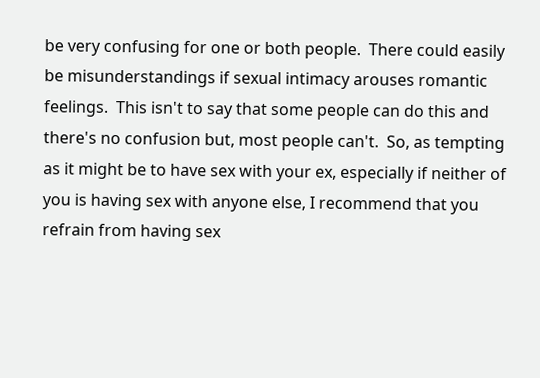be very confusing for one or both people.  There could easily be misunderstandings if sexual intimacy arouses romantic feelings.  This isn't to say that some people can do this and there's no confusion but, most people can't.  So, as tempting as it might be to have sex with your ex, especially if neither of you is having sex with anyone else, I recommend that you refrain from having sex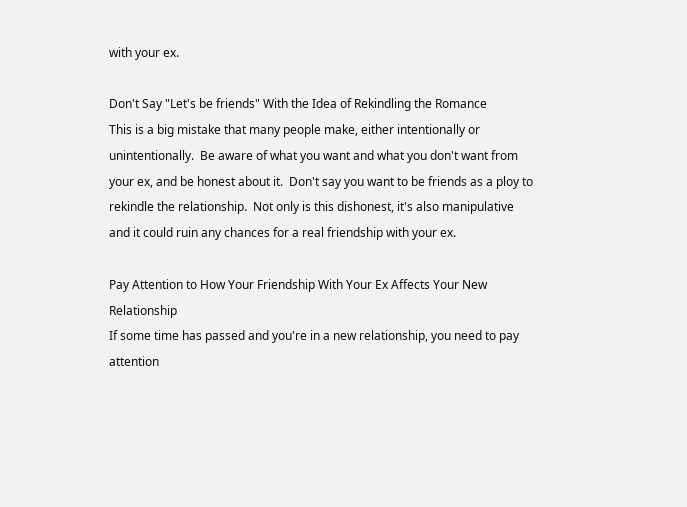with your ex.

Don't Say "Let's be friends" With the Idea of Rekindling the Romance
This is a big mistake that many people make, either intentionally or unintentionally.  Be aware of what you want and what you don't want from your ex, and be honest about it.  Don't say you want to be friends as a ploy to rekindle the relationship.  Not only is this dishonest, it's also manipulative and it could ruin any chances for a real friendship with your ex.

Pay Attention to How Your Friendship With Your Ex Affects Your New Relationship
If some time has passed and you're in a new relationship, you need to pay attention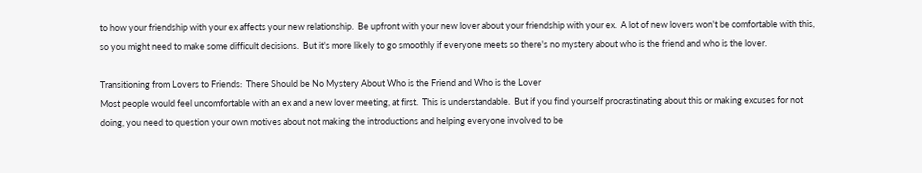to how your friendship with your ex affects your new relationship.  Be upfront with your new lover about your friendship with your ex.  A lot of new lovers won't be comfortable with this, so you might need to make some difficult decisions.  But it's more likely to go smoothly if everyone meets so there's no mystery about who is the friend and who is the lover.

Transitioning from Lovers to Friends:  There Should be No Mystery About Who is the Friend and Who is the Lover
Most people would feel uncomfortable with an ex and a new lover meeting, at first.  This is understandable.  But if you find yourself procrastinating about this or making excuses for not doing, you need to question your own motives about not making the introductions and helping everyone involved to be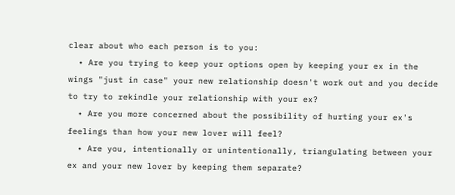clear about who each person is to you:
  • Are you trying to keep your options open by keeping your ex in the wings "just in case" your new relationship doesn't work out and you decide to try to rekindle your relationship with your ex?
  • Are you more concerned about the possibility of hurting your ex's feelings than how your new lover will feel?
  • Are you, intentionally or unintentionally, triangulating between your ex and your new lover by keeping them separate?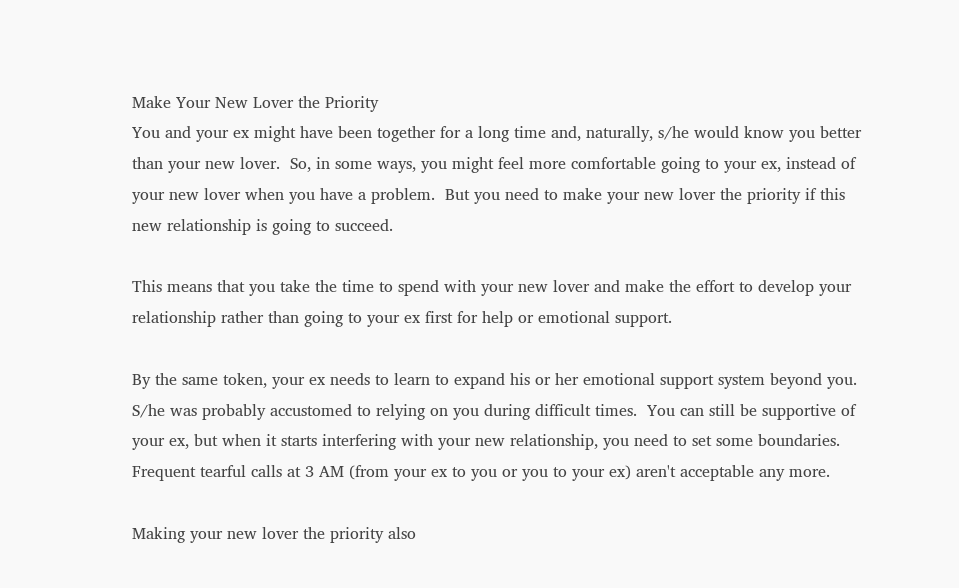Make Your New Lover the Priority
You and your ex might have been together for a long time and, naturally, s/he would know you better than your new lover.  So, in some ways, you might feel more comfortable going to your ex, instead of your new lover when you have a problem.  But you need to make your new lover the priority if this new relationship is going to succeed.

This means that you take the time to spend with your new lover and make the effort to develop your relationship rather than going to your ex first for help or emotional support.

By the same token, your ex needs to learn to expand his or her emotional support system beyond you.  S/he was probably accustomed to relying on you during difficult times.  You can still be supportive of your ex, but when it starts interfering with your new relationship, you need to set some boundaries.  Frequent tearful calls at 3 AM (from your ex to you or you to your ex) aren't acceptable any more.

Making your new lover the priority also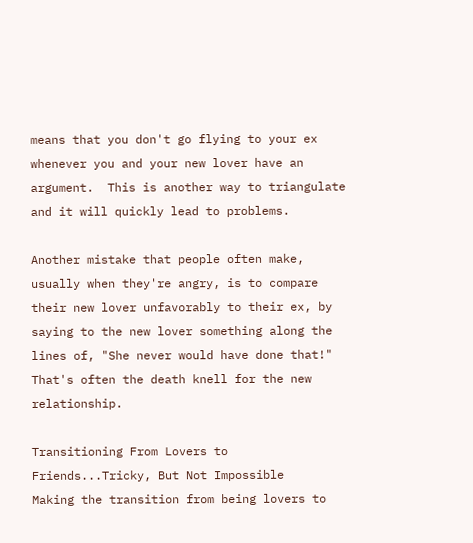means that you don't go flying to your ex whenever you and your new lover have an argument.  This is another way to triangulate and it will quickly lead to problems.

Another mistake that people often make, usually when they're angry, is to compare their new lover unfavorably to their ex, by saying to the new lover something along the lines of, "She never would have done that!"  That's often the death knell for the new relationship.

Transitioning From Lovers to Friends...Tricky, But Not Impossible
Making the transition from being lovers to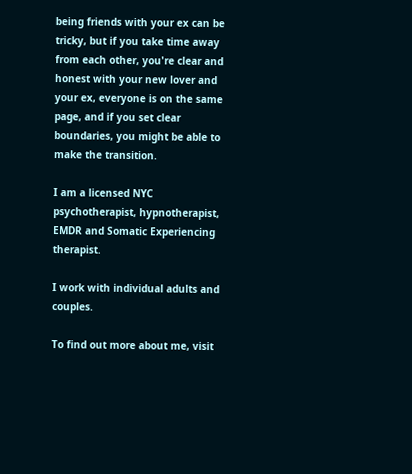being friends with your ex can be tricky, but if you take time away from each other, you're clear and honest with your new lover and your ex, everyone is on the same page, and if you set clear boundaries, you might be able to make the transition.

I am a licensed NYC psychotherapist, hypnotherapist, EMDR and Somatic Experiencing therapist.

I work with individual adults and couples.

To find out more about me, visit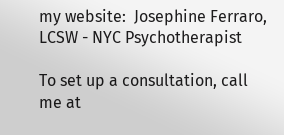my website:  Josephine Ferraro, LCSW - NYC Psychotherapist

To set up a consultation, call me at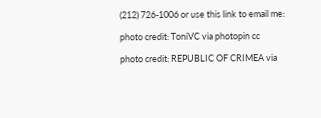(212) 726-1006 or use this link to email me:

photo credit: ToniVC via photopin cc

photo credit: REPUBLIC OF CRIMEA via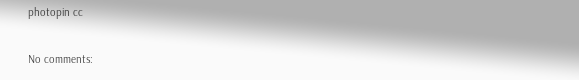photopin cc

No comments: